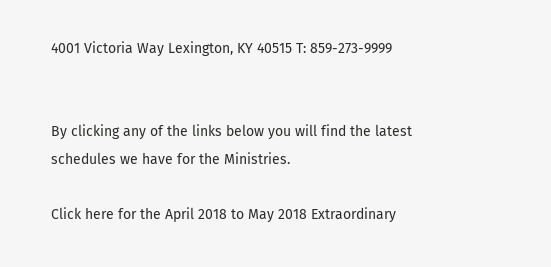4001 Victoria Way Lexington, KY 40515 T: 859-273-9999


By clicking any of the links below you will find the latest schedules we have for the Ministries.

Click here for the April 2018 to May 2018 Extraordinary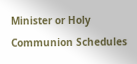Minister or Holy Communion Schedules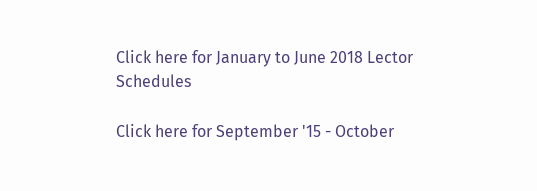Click here for January to June 2018 Lector Schedules

Click here for September '15 - October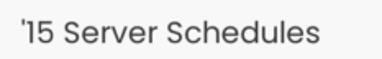'15 Server Schedules